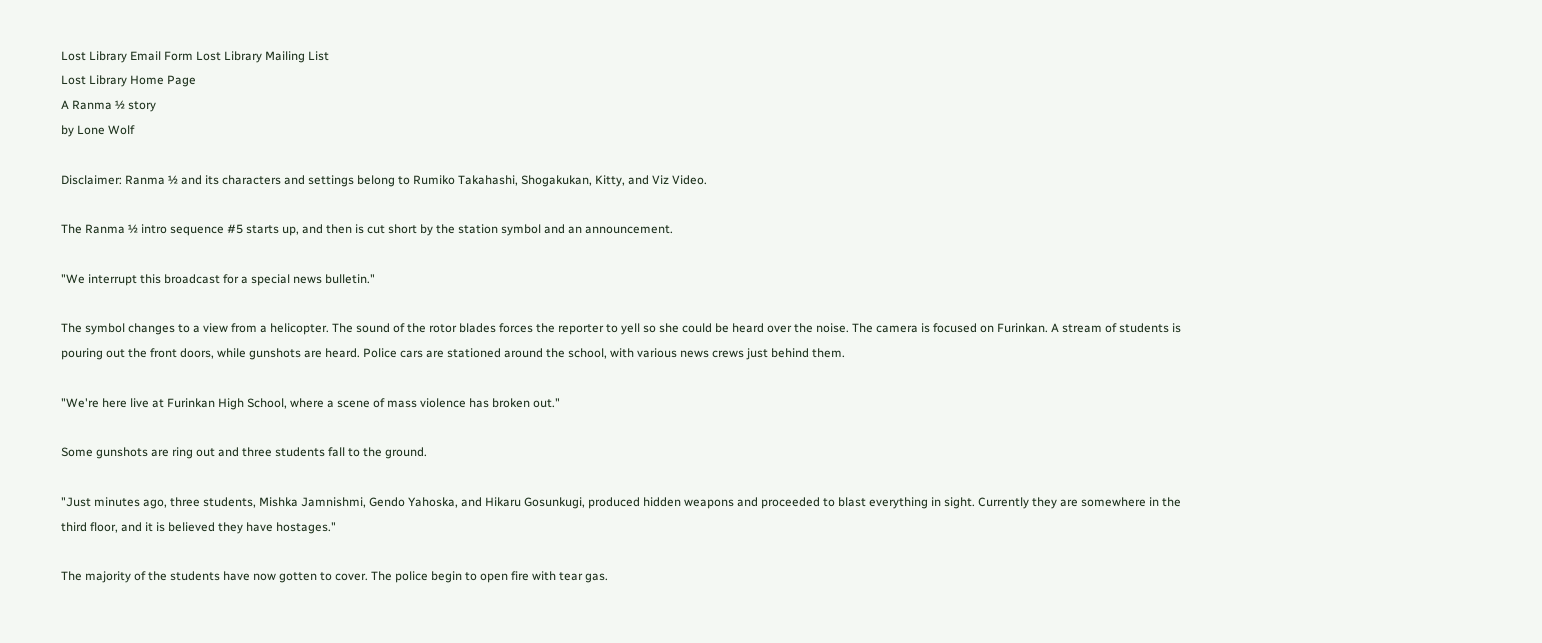Lost Library Email Form Lost Library Mailing List
Lost Library Home Page
A Ranma ½ story
by Lone Wolf

Disclaimer: Ranma ½ and its characters and settings belong to Rumiko Takahashi, Shogakukan, Kitty, and Viz Video.

The Ranma ½ intro sequence #5 starts up, and then is cut short by the station symbol and an announcement.

"We interrupt this broadcast for a special news bulletin."

The symbol changes to a view from a helicopter. The sound of the rotor blades forces the reporter to yell so she could be heard over the noise. The camera is focused on Furinkan. A stream of students is pouring out the front doors, while gunshots are heard. Police cars are stationed around the school, with various news crews just behind them.

"We're here live at Furinkan High School, where a scene of mass violence has broken out."

Some gunshots are ring out and three students fall to the ground.

"Just minutes ago, three students, Mishka Jamnishmi, Gendo Yahoska, and Hikaru Gosunkugi, produced hidden weapons and proceeded to blast everything in sight. Currently they are somewhere in the third floor, and it is believed they have hostages."

The majority of the students have now gotten to cover. The police begin to open fire with tear gas.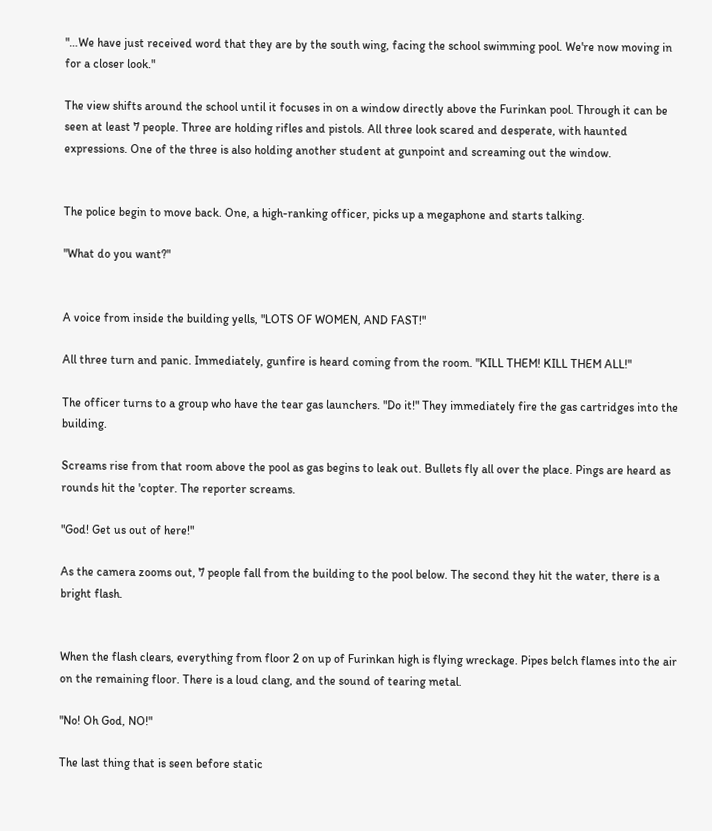"…We have just received word that they are by the south wing, facing the school swimming pool. We're now moving in for a closer look."

The view shifts around the school until it focuses in on a window directly above the Furinkan pool. Through it can be seen at least 7 people. Three are holding rifles and pistols. All three look scared and desperate, with haunted expressions. One of the three is also holding another student at gunpoint and screaming out the window.


The police begin to move back. One, a high-ranking officer, picks up a megaphone and starts talking.

"What do you want?"


A voice from inside the building yells, "LOTS OF WOMEN, AND FAST!"

All three turn and panic. Immediately, gunfire is heard coming from the room. "KILL THEM! KILL THEM ALL!"

The officer turns to a group who have the tear gas launchers. "Do it!" They immediately fire the gas cartridges into the building.

Screams rise from that room above the pool as gas begins to leak out. Bullets fly all over the place. Pings are heard as rounds hit the 'copter. The reporter screams.

"God! Get us out of here!"

As the camera zooms out, 7 people fall from the building to the pool below. The second they hit the water, there is a bright flash.


When the flash clears, everything from floor 2 on up of Furinkan high is flying wreckage. Pipes belch flames into the air on the remaining floor. There is a loud clang, and the sound of tearing metal.

"No! Oh God, NO!"

The last thing that is seen before static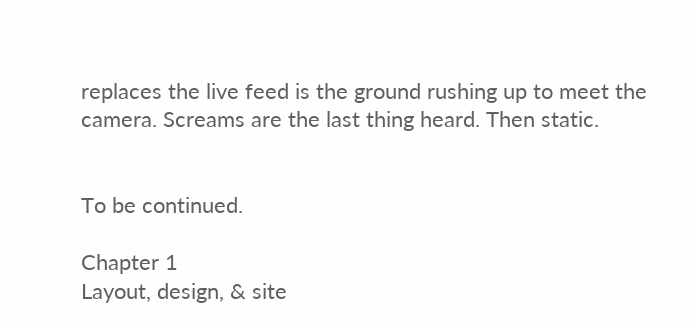replaces the live feed is the ground rushing up to meet the camera. Screams are the last thing heard. Then static.


To be continued.

Chapter 1
Layout, design, & site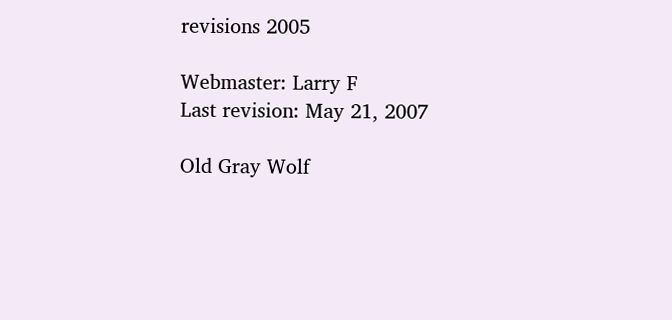revisions 2005

Webmaster: Larry F
Last revision: May 21, 2007

Old Gray Wolf